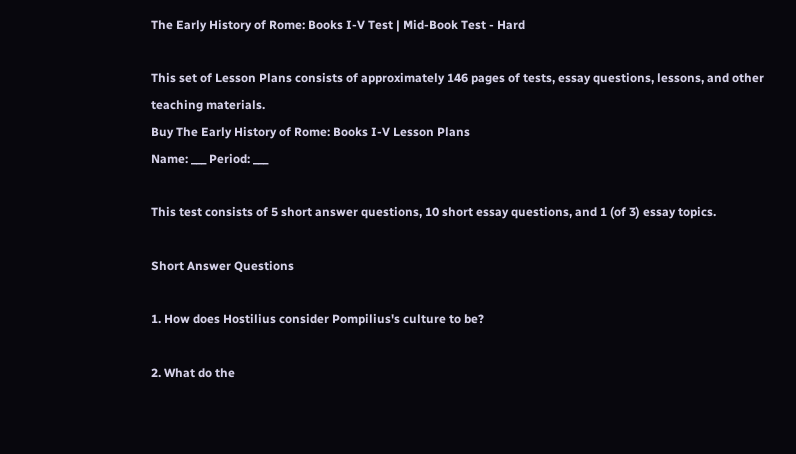The Early History of Rome: Books I-V Test | Mid-Book Test - Hard

This set of Lesson Plans consists of approximately 146 pages of tests, essay questions, lessons, and other teaching materials.
Buy The Early History of Rome: Books I-V Lesson Plans
Name: ___ Period: ___

This test consists of 5 short answer questions, 10 short essay questions, and 1 (of 3) essay topics.

Short Answer Questions

1. How does Hostilius consider Pompilius's culture to be?

2. What do the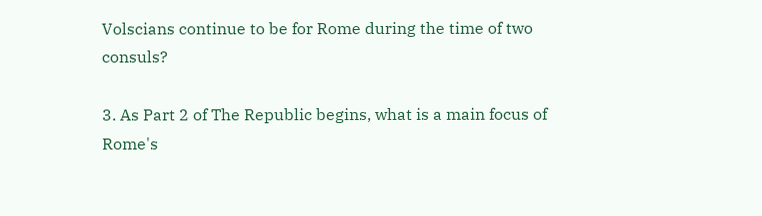Volscians continue to be for Rome during the time of two consuls?

3. As Part 2 of The Republic begins, what is a main focus of Rome's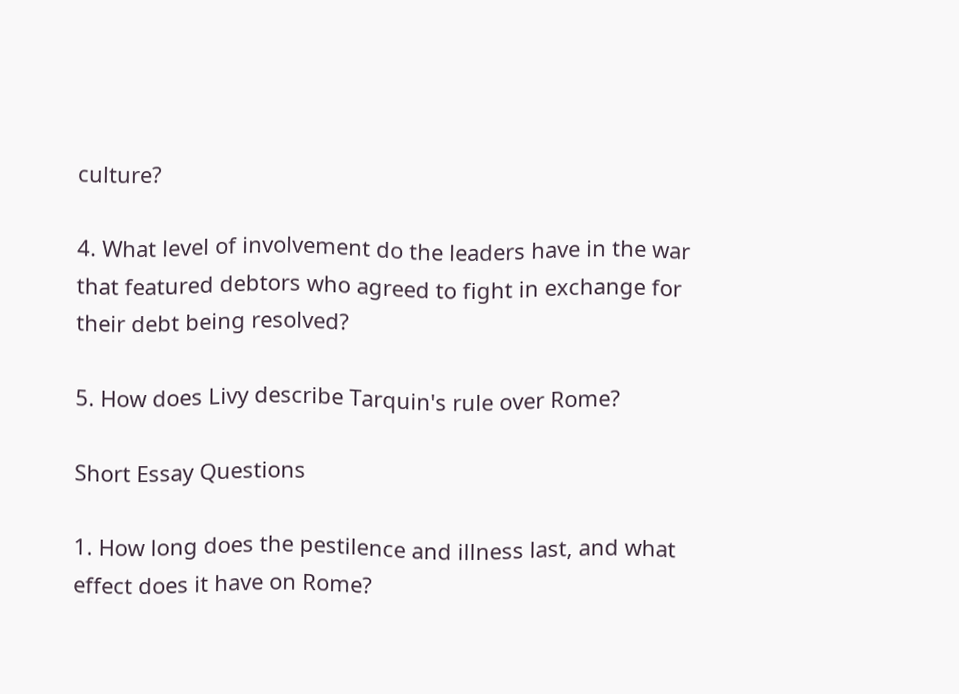culture?

4. What level of involvement do the leaders have in the war that featured debtors who agreed to fight in exchange for their debt being resolved?

5. How does Livy describe Tarquin's rule over Rome?

Short Essay Questions

1. How long does the pestilence and illness last, and what effect does it have on Rome?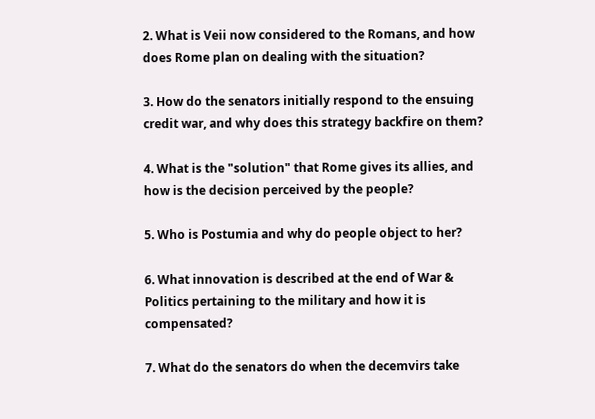2. What is Veii now considered to the Romans, and how does Rome plan on dealing with the situation?

3. How do the senators initially respond to the ensuing credit war, and why does this strategy backfire on them?

4. What is the "solution" that Rome gives its allies, and how is the decision perceived by the people?

5. Who is Postumia and why do people object to her?

6. What innovation is described at the end of War & Politics pertaining to the military and how it is compensated?

7. What do the senators do when the decemvirs take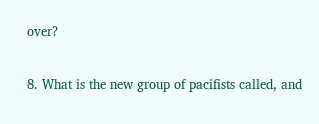over?

8. What is the new group of pacifists called, and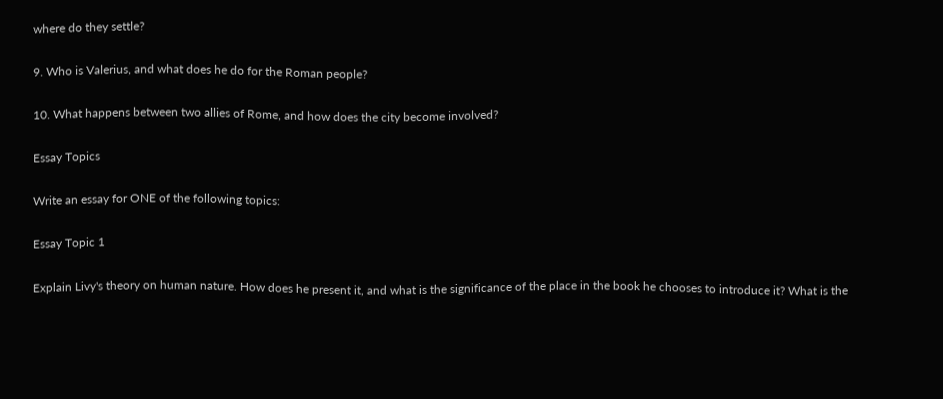where do they settle?

9. Who is Valerius, and what does he do for the Roman people?

10. What happens between two allies of Rome, and how does the city become involved?

Essay Topics

Write an essay for ONE of the following topics:

Essay Topic 1

Explain Livy's theory on human nature. How does he present it, and what is the significance of the place in the book he chooses to introduce it? What is the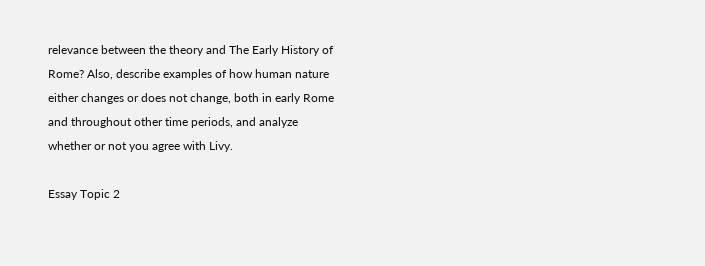relevance between the theory and The Early History of Rome? Also, describe examples of how human nature either changes or does not change, both in early Rome and throughout other time periods, and analyze whether or not you agree with Livy.

Essay Topic 2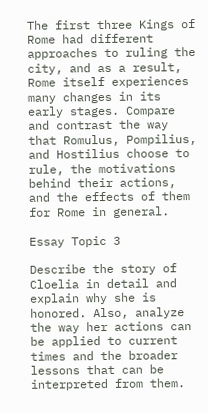The first three Kings of Rome had different approaches to ruling the city, and as a result, Rome itself experiences many changes in its early stages. Compare and contrast the way that Romulus, Pompilius, and Hostilius choose to rule, the motivations behind their actions, and the effects of them for Rome in general.

Essay Topic 3

Describe the story of Cloelia in detail and explain why she is honored. Also, analyze the way her actions can be applied to current times and the broader lessons that can be interpreted from them.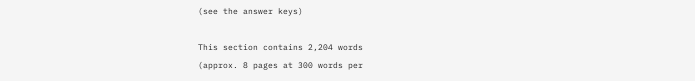(see the answer keys)

This section contains 2,204 words
(approx. 8 pages at 300 words per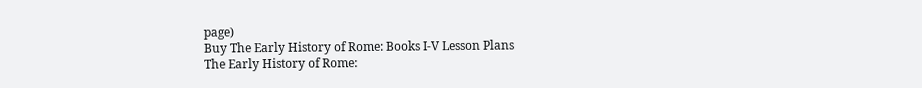page)
Buy The Early History of Rome: Books I-V Lesson Plans
The Early History of Rome: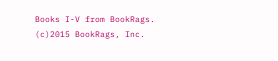Books I-V from BookRags. (c)2015 BookRags, Inc.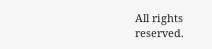All rights reserved.